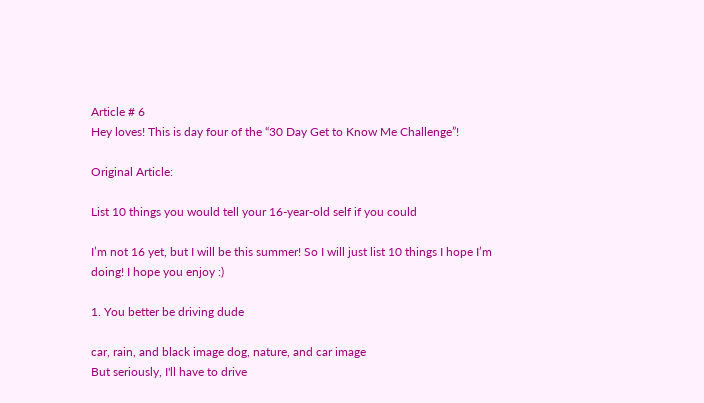Article # 6
Hey loves! This is day four of the “30 Day Get to Know Me Challenge”!

Original Article:

List 10 things you would tell your 16-year-old self if you could

I’m not 16 yet, but I will be this summer! So I will just list 10 things I hope I’m doing! I hope you enjoy :)

1. You better be driving dude

car, rain, and black image dog, nature, and car image
But seriously, I'll have to drive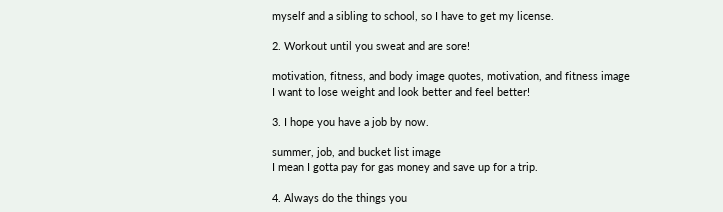myself and a sibling to school, so I have to get my license.

2. Workout until you sweat and are sore!

motivation, fitness, and body image quotes, motivation, and fitness image
I want to lose weight and look better and feel better!

3. I hope you have a job by now.

summer, job, and bucket list image
I mean I gotta pay for gas money and save up for a trip.

4. Always do the things you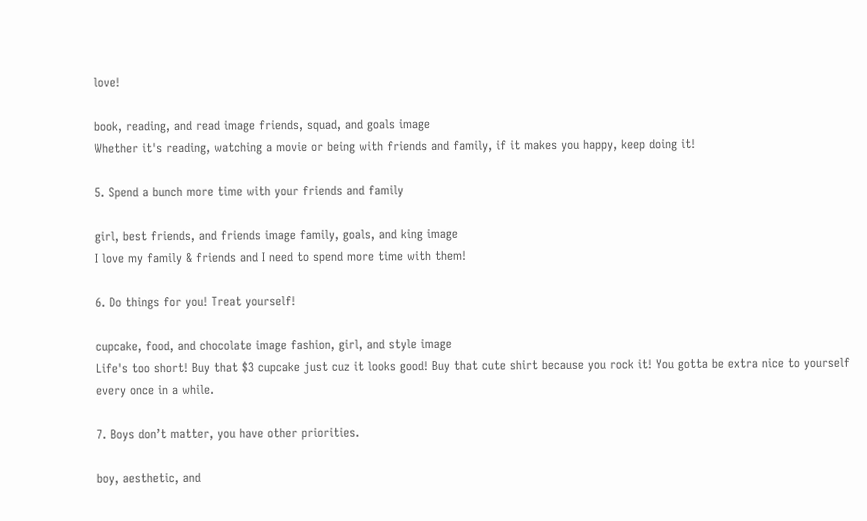love!

book, reading, and read image friends, squad, and goals image
Whether it's reading, watching a movie or being with friends and family, if it makes you happy, keep doing it!

5. Spend a bunch more time with your friends and family

girl, best friends, and friends image family, goals, and king image
I love my family & friends and I need to spend more time with them!

6. Do things for you! Treat yourself!

cupcake, food, and chocolate image fashion, girl, and style image
Life's too short! Buy that $3 cupcake just cuz it looks good! Buy that cute shirt because you rock it! You gotta be extra nice to yourself every once in a while.

7. Boys don’t matter, you have other priorities.

boy, aesthetic, and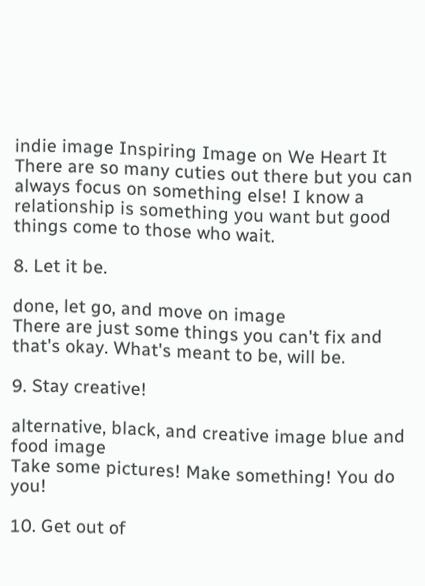indie image Inspiring Image on We Heart It
There are so many cuties out there but you can always focus on something else! I know a relationship is something you want but good things come to those who wait.

8. Let it be.

done, let go, and move on image
There are just some things you can't fix and that's okay. What's meant to be, will be.

9. Stay creative!

alternative, black, and creative image blue and food image
Take some pictures! Make something! You do you!

10. Get out of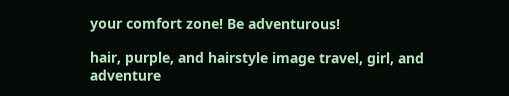your comfort zone! Be adventurous!

hair, purple, and hairstyle image travel, girl, and adventure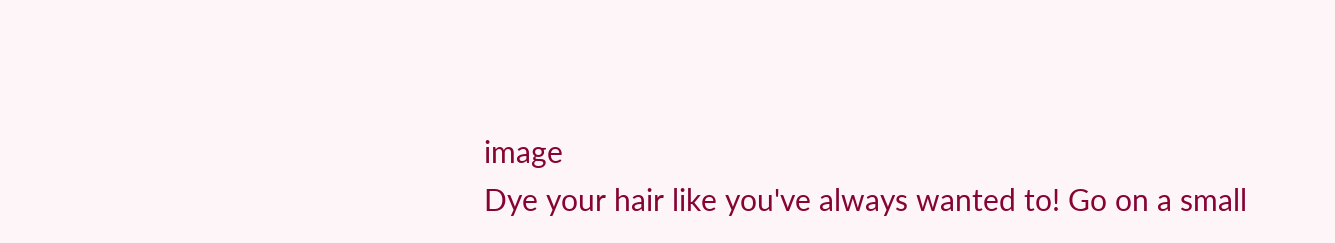image
Dye your hair like you've always wanted to! Go on a small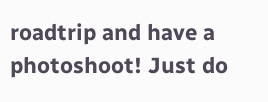roadtrip and have a photoshoot! Just do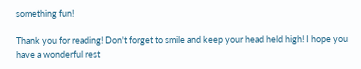something fun!

Thank you for reading! Don't forget to smile and keep your head held high! I hope you have a wonderful rest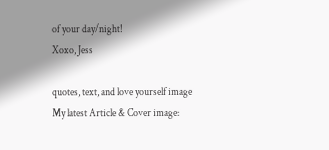of your day/night!
Xoxo, Jess

quotes, text, and love yourself image
My latest Article & Cover image: